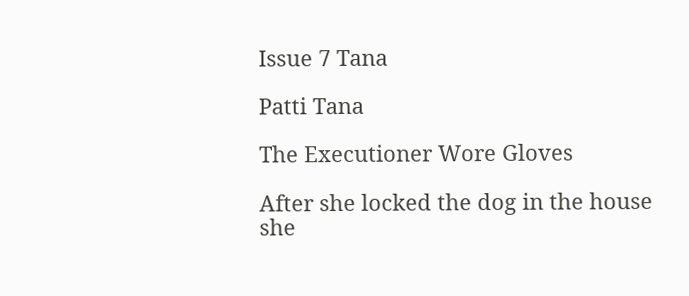Issue 7 Tana

Patti Tana

The Executioner Wore Gloves

After she locked the dog in the house
she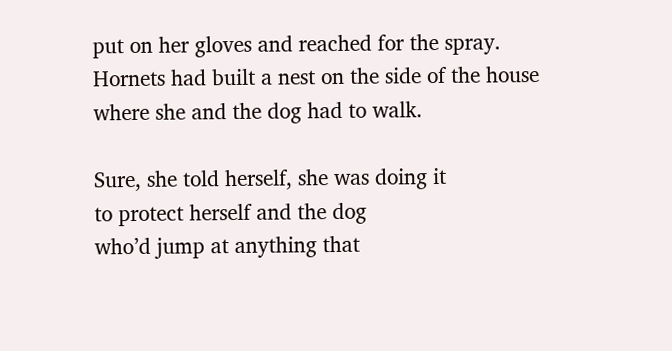put on her gloves and reached for the spray.
Hornets had built a nest on the side of the house
where she and the dog had to walk.

Sure, she told herself, she was doing it
to protect herself and the dog
who’d jump at anything that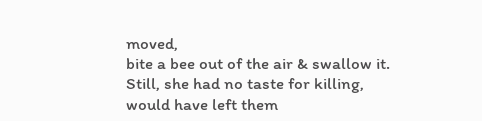moved,
bite a bee out of the air & swallow it.
Still, she had no taste for killing,
would have left them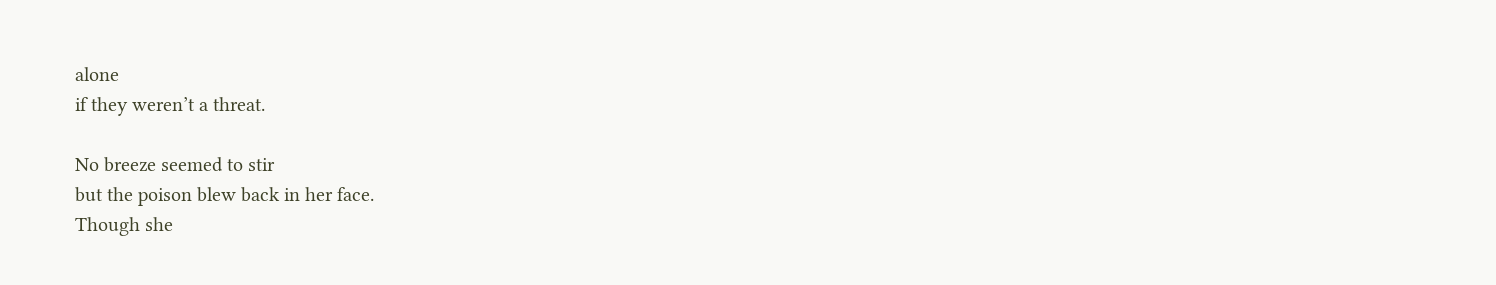alone
if they weren’t a threat.

No breeze seemed to stir
but the poison blew back in her face.
Though she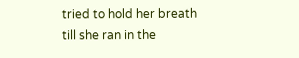tried to hold her breath
till she ran in the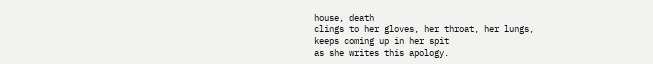house, death
clings to her gloves, her throat, her lungs,
keeps coming up in her spit
as she writes this apology.